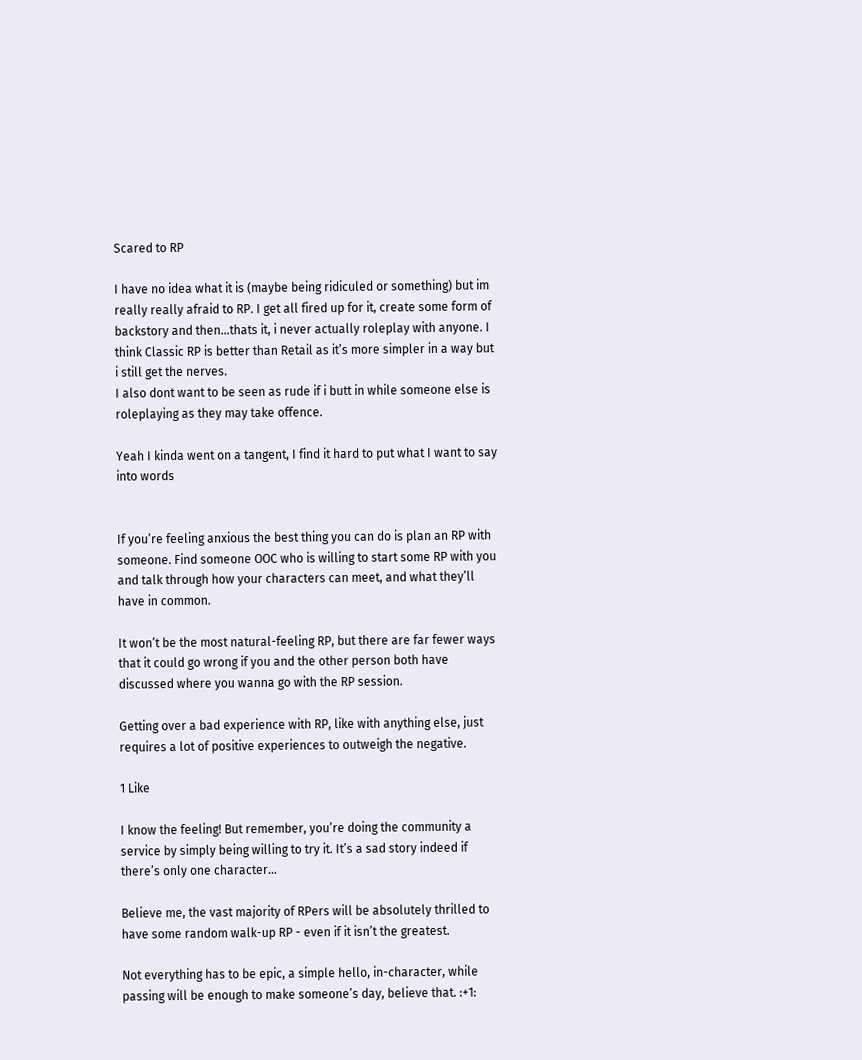Scared to RP

I have no idea what it is (maybe being ridiculed or something) but im really really afraid to RP. I get all fired up for it, create some form of backstory and then…thats it, i never actually roleplay with anyone. I think Classic RP is better than Retail as it’s more simpler in a way but i still get the nerves.
I also dont want to be seen as rude if i butt in while someone else is roleplaying as they may take offence.

Yeah I kinda went on a tangent, I find it hard to put what I want to say into words


If you’re feeling anxious the best thing you can do is plan an RP with someone. Find someone OOC who is willing to start some RP with you and talk through how your characters can meet, and what they’ll have in common.

It won’t be the most natural-feeling RP, but there are far fewer ways that it could go wrong if you and the other person both have discussed where you wanna go with the RP session.

Getting over a bad experience with RP, like with anything else, just requires a lot of positive experiences to outweigh the negative.

1 Like

I know the feeling! But remember, you’re doing the community a service by simply being willing to try it. It’s a sad story indeed if there’s only one character…

Believe me, the vast majority of RPers will be absolutely thrilled to have some random walk-up RP - even if it isn’t the greatest.

Not everything has to be epic, a simple hello, in-character, while passing will be enough to make someone’s day, believe that. :+1: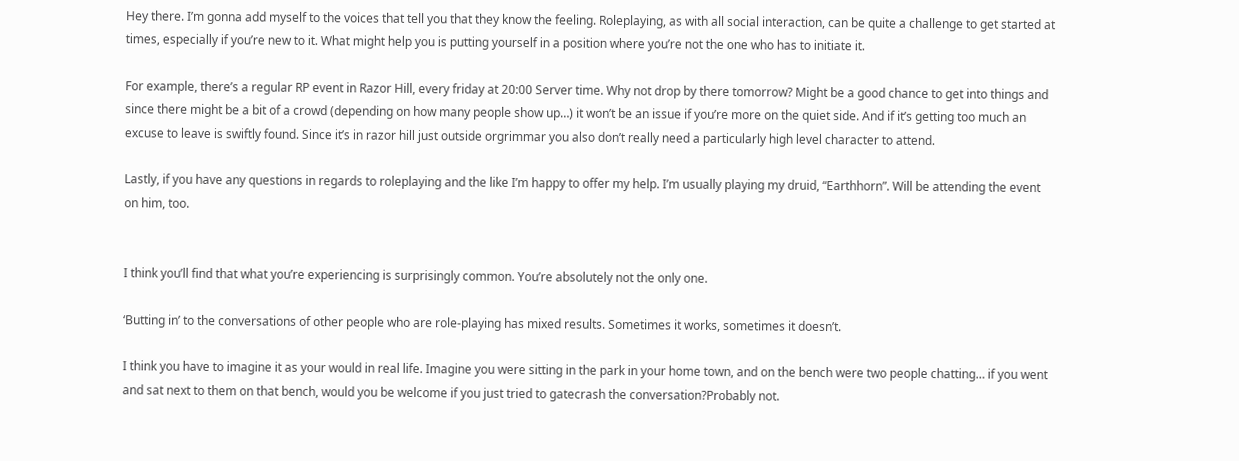Hey there. I’m gonna add myself to the voices that tell you that they know the feeling. Roleplaying, as with all social interaction, can be quite a challenge to get started at times, especially if you’re new to it. What might help you is putting yourself in a position where you’re not the one who has to initiate it.

For example, there’s a regular RP event in Razor Hill, every friday at 20:00 Server time. Why not drop by there tomorrow? Might be a good chance to get into things and since there might be a bit of a crowd (depending on how many people show up…) it won’t be an issue if you’re more on the quiet side. And if it’s getting too much an excuse to leave is swiftly found. Since it’s in razor hill just outside orgrimmar you also don’t really need a particularly high level character to attend.

Lastly, if you have any questions in regards to roleplaying and the like I’m happy to offer my help. I’m usually playing my druid, “Earthhorn”. Will be attending the event on him, too.


I think you’ll find that what you’re experiencing is surprisingly common. You’re absolutely not the only one.

‘Butting in’ to the conversations of other people who are role-playing has mixed results. Sometimes it works, sometimes it doesn’t.

I think you have to imagine it as your would in real life. Imagine you were sitting in the park in your home town, and on the bench were two people chatting… if you went and sat next to them on that bench, would you be welcome if you just tried to gatecrash the conversation?Probably not.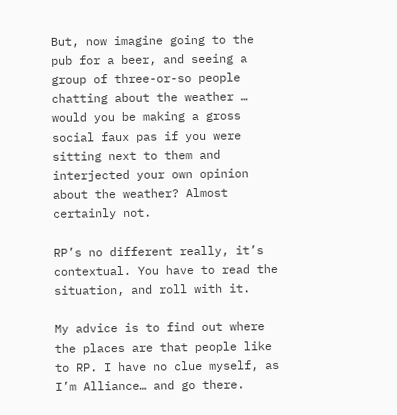But, now imagine going to the pub for a beer, and seeing a group of three-or-so people chatting about the weather … would you be making a gross social faux pas if you were sitting next to them and interjected your own opinion about the weather? Almost certainly not.

RP’s no different really, it’s contextual. You have to read the situation, and roll with it.

My advice is to find out where the places are that people like to RP. I have no clue myself, as I’m Alliance… and go there.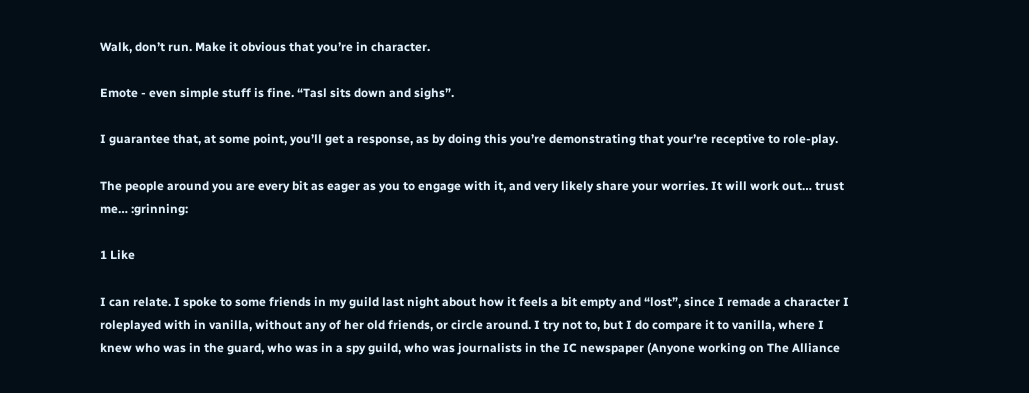Walk, don’t run. Make it obvious that you’re in character.

Emote - even simple stuff is fine. “Tasl sits down and sighs”.

I guarantee that, at some point, you’ll get a response, as by doing this you’re demonstrating that your’re receptive to role-play.

The people around you are every bit as eager as you to engage with it, and very likely share your worries. It will work out… trust me… :grinning:

1 Like

I can relate. I spoke to some friends in my guild last night about how it feels a bit empty and “lost”, since I remade a character I roleplayed with in vanilla, without any of her old friends, or circle around. I try not to, but I do compare it to vanilla, where I knew who was in the guard, who was in a spy guild, who was journalists in the IC newspaper (Anyone working on The Alliance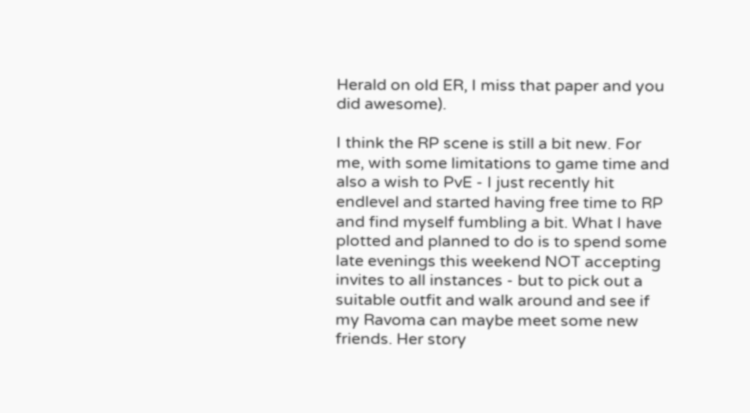Herald on old ER, I miss that paper and you did awesome).

I think the RP scene is still a bit new. For me, with some limitations to game time and also a wish to PvE - I just recently hit endlevel and started having free time to RP and find myself fumbling a bit. What I have plotted and planned to do is to spend some late evenings this weekend NOT accepting invites to all instances - but to pick out a suitable outfit and walk around and see if my Ravoma can maybe meet some new friends. Her story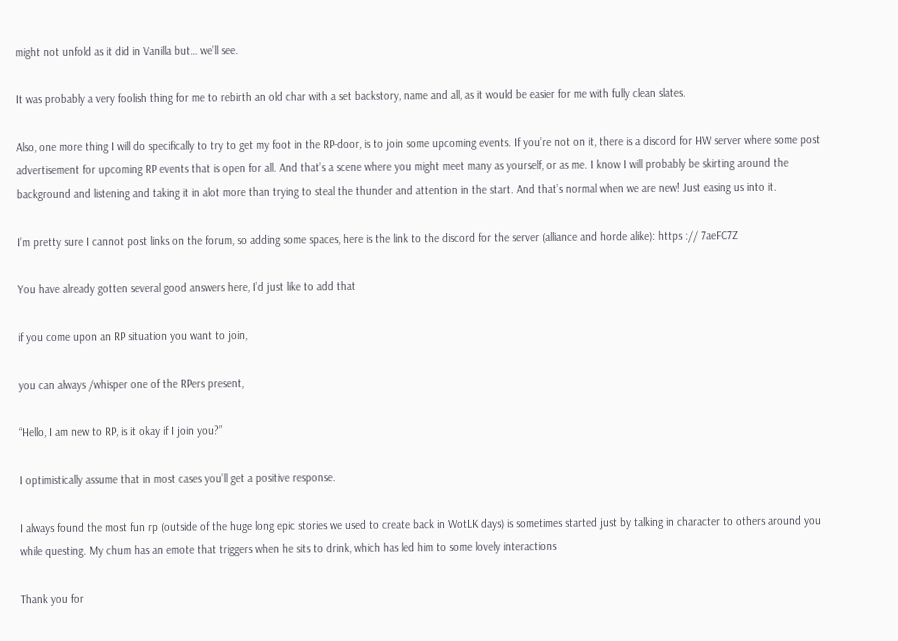might not unfold as it did in Vanilla but… we’ll see.

It was probably a very foolish thing for me to rebirth an old char with a set backstory, name and all, as it would be easier for me with fully clean slates.

Also, one more thing I will do specifically to try to get my foot in the RP-door, is to join some upcoming events. If you’re not on it, there is a discord for HW server where some post advertisement for upcoming RP events that is open for all. And that’s a scene where you might meet many as yourself, or as me. I know I will probably be skirting around the background and listening and taking it in alot more than trying to steal the thunder and attention in the start. And that’s normal when we are new! Just easing us into it.

I’m pretty sure I cannot post links on the forum, so adding some spaces, here is the link to the discord for the server (alliance and horde alike): https :// 7aeFC7Z

You have already gotten several good answers here, I’d just like to add that

if you come upon an RP situation you want to join,

you can always /whisper one of the RPers present,

“Hello, I am new to RP, is it okay if I join you?”

I optimistically assume that in most cases you’ll get a positive response.

I always found the most fun rp (outside of the huge long epic stories we used to create back in WotLK days) is sometimes started just by talking in character to others around you while questing. My chum has an emote that triggers when he sits to drink, which has led him to some lovely interactions

Thank you for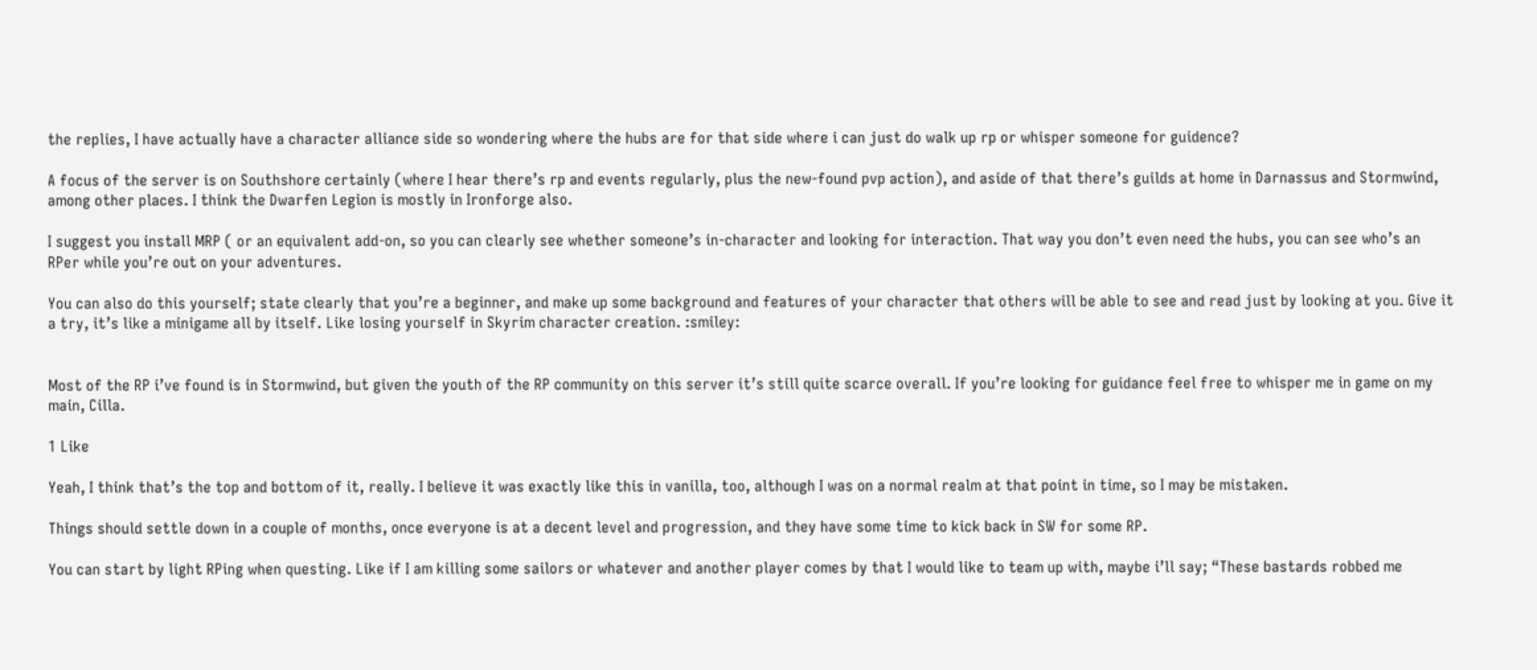the replies, I have actually have a character alliance side so wondering where the hubs are for that side where i can just do walk up rp or whisper someone for guidence?

A focus of the server is on Southshore certainly (where I hear there’s rp and events regularly, plus the new-found pvp action), and aside of that there’s guilds at home in Darnassus and Stormwind, among other places. I think the Dwarfen Legion is mostly in Ironforge also.

I suggest you install MRP ( or an equivalent add-on, so you can clearly see whether someone’s in-character and looking for interaction. That way you don’t even need the hubs, you can see who’s an RPer while you’re out on your adventures.

You can also do this yourself; state clearly that you’re a beginner, and make up some background and features of your character that others will be able to see and read just by looking at you. Give it a try, it’s like a minigame all by itself. Like losing yourself in Skyrim character creation. :smiley:


Most of the RP i’ve found is in Stormwind, but given the youth of the RP community on this server it’s still quite scarce overall. If you’re looking for guidance feel free to whisper me in game on my main, Cilla.

1 Like

Yeah, I think that’s the top and bottom of it, really. I believe it was exactly like this in vanilla, too, although I was on a normal realm at that point in time, so I may be mistaken.

Things should settle down in a couple of months, once everyone is at a decent level and progression, and they have some time to kick back in SW for some RP.

You can start by light RPing when questing. Like if I am killing some sailors or whatever and another player comes by that I would like to team up with, maybe i’ll say; “These bastards robbed me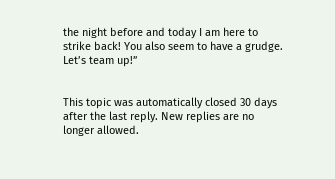the night before and today I am here to strike back! You also seem to have a grudge. Let’s team up!”


This topic was automatically closed 30 days after the last reply. New replies are no longer allowed.